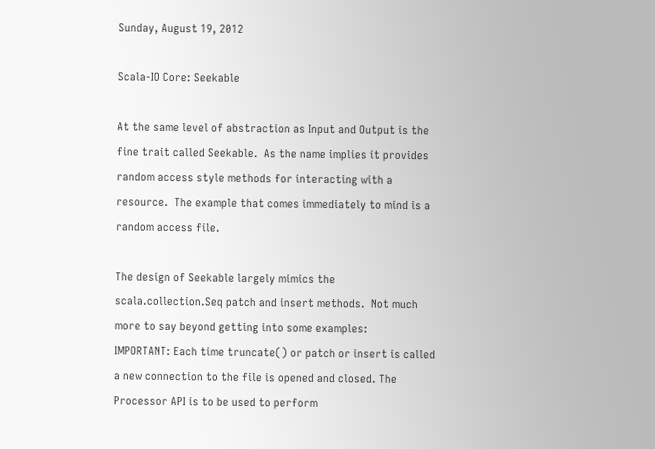Sunday, August 19, 2012

Scala-IO Core: Seekable

At the same level of abstraction as Input and Output is the fine trait called Seekable.  As the name implies it provides random access style methods for interacting with a resource.  The example that comes immediately to mind is a random access file.

The design of Seekable largely mimics the scala.collection.Seq patch and insert methods.  Not much more to say beyond getting into some examples:
IMPORTANT: Each time truncate() or patch or insert is called a new connection to the file is opened and closed. The Processor API is to be used to perform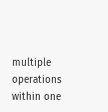multiple operations within one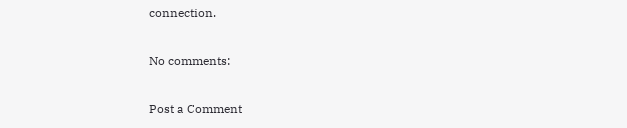connection.

No comments:

Post a Comment